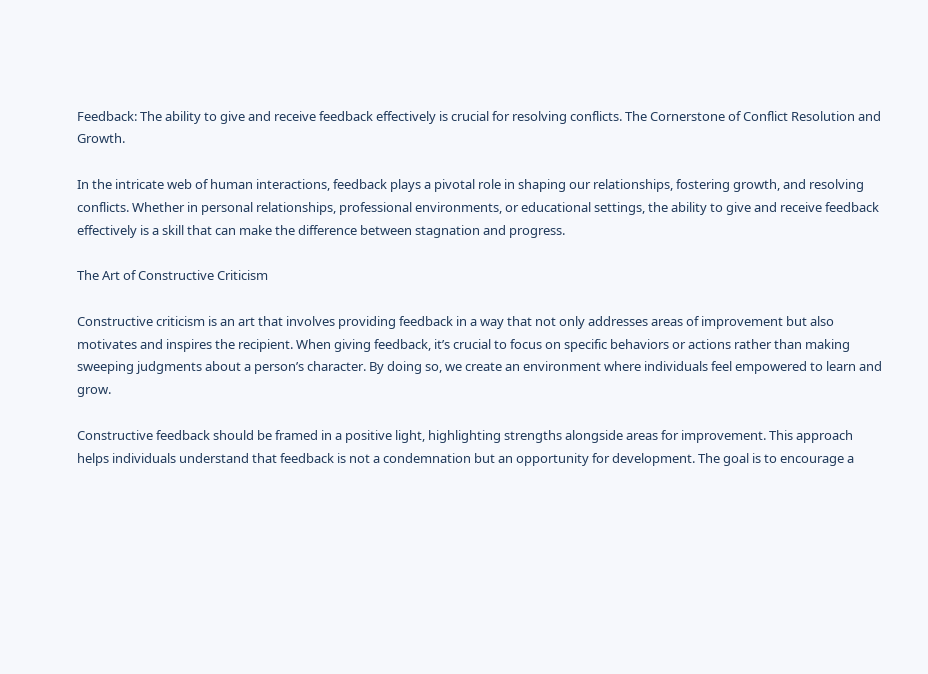Feedback: The ability to give and receive feedback effectively is crucial for resolving conflicts. The Cornerstone of Conflict Resolution and Growth.

In the intricate web of human interactions, feedback plays a pivotal role in shaping our relationships, fostering growth, and resolving conflicts. Whether in personal relationships, professional environments, or educational settings, the ability to give and receive feedback effectively is a skill that can make the difference between stagnation and progress.

The Art of Constructive Criticism

Constructive criticism is an art that involves providing feedback in a way that not only addresses areas of improvement but also motivates and inspires the recipient. When giving feedback, it’s crucial to focus on specific behaviors or actions rather than making sweeping judgments about a person’s character. By doing so, we create an environment where individuals feel empowered to learn and grow.

Constructive feedback should be framed in a positive light, highlighting strengths alongside areas for improvement. This approach helps individuals understand that feedback is not a condemnation but an opportunity for development. The goal is to encourage a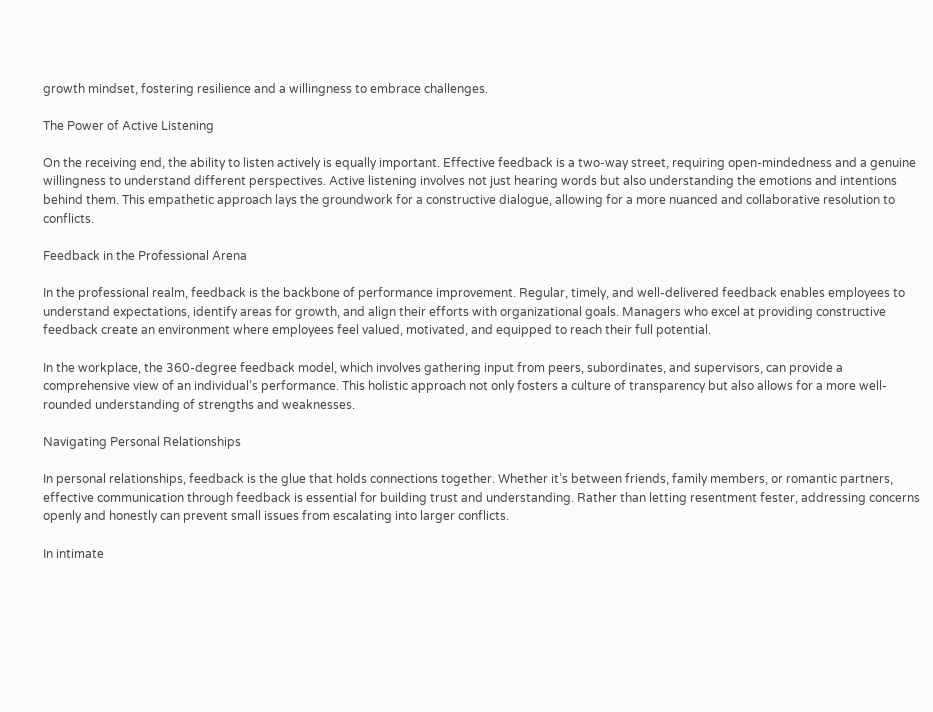growth mindset, fostering resilience and a willingness to embrace challenges.

The Power of Active Listening

On the receiving end, the ability to listen actively is equally important. Effective feedback is a two-way street, requiring open-mindedness and a genuine willingness to understand different perspectives. Active listening involves not just hearing words but also understanding the emotions and intentions behind them. This empathetic approach lays the groundwork for a constructive dialogue, allowing for a more nuanced and collaborative resolution to conflicts.

Feedback in the Professional Arena

In the professional realm, feedback is the backbone of performance improvement. Regular, timely, and well-delivered feedback enables employees to understand expectations, identify areas for growth, and align their efforts with organizational goals. Managers who excel at providing constructive feedback create an environment where employees feel valued, motivated, and equipped to reach their full potential.

In the workplace, the 360-degree feedback model, which involves gathering input from peers, subordinates, and supervisors, can provide a comprehensive view of an individual’s performance. This holistic approach not only fosters a culture of transparency but also allows for a more well-rounded understanding of strengths and weaknesses.

Navigating Personal Relationships

In personal relationships, feedback is the glue that holds connections together. Whether it’s between friends, family members, or romantic partners, effective communication through feedback is essential for building trust and understanding. Rather than letting resentment fester, addressing concerns openly and honestly can prevent small issues from escalating into larger conflicts.

In intimate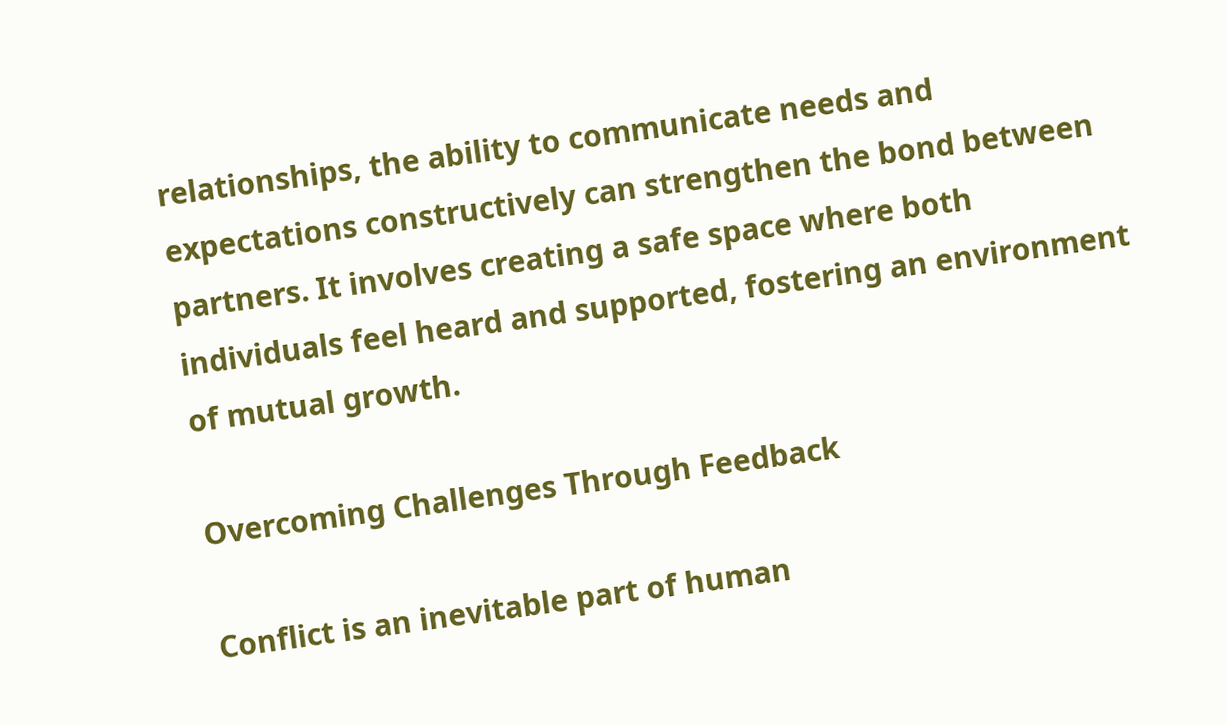relationships, the ability to communicate needs and expectations constructively can strengthen the bond between partners. It involves creating a safe space where both individuals feel heard and supported, fostering an environment of mutual growth.

Overcoming Challenges Through Feedback

Conflict is an inevitable part of human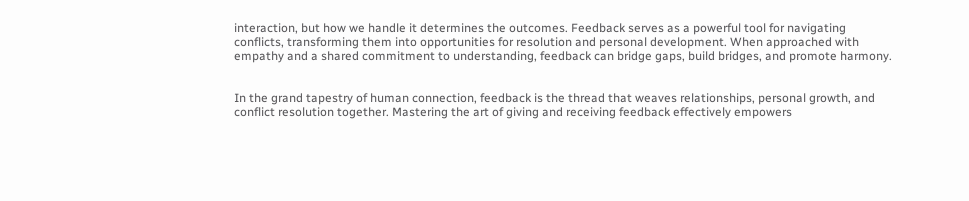interaction, but how we handle it determines the outcomes. Feedback serves as a powerful tool for navigating conflicts, transforming them into opportunities for resolution and personal development. When approached with empathy and a shared commitment to understanding, feedback can bridge gaps, build bridges, and promote harmony.


In the grand tapestry of human connection, feedback is the thread that weaves relationships, personal growth, and conflict resolution together. Mastering the art of giving and receiving feedback effectively empowers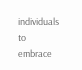individuals to embrace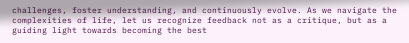challenges, foster understanding, and continuously evolve. As we navigate the complexities of life, let us recognize feedback not as a critique, but as a guiding light towards becoming the best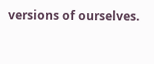versions of ourselves.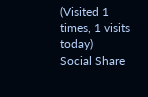(Visited 1 times, 1 visits today)
Social Share